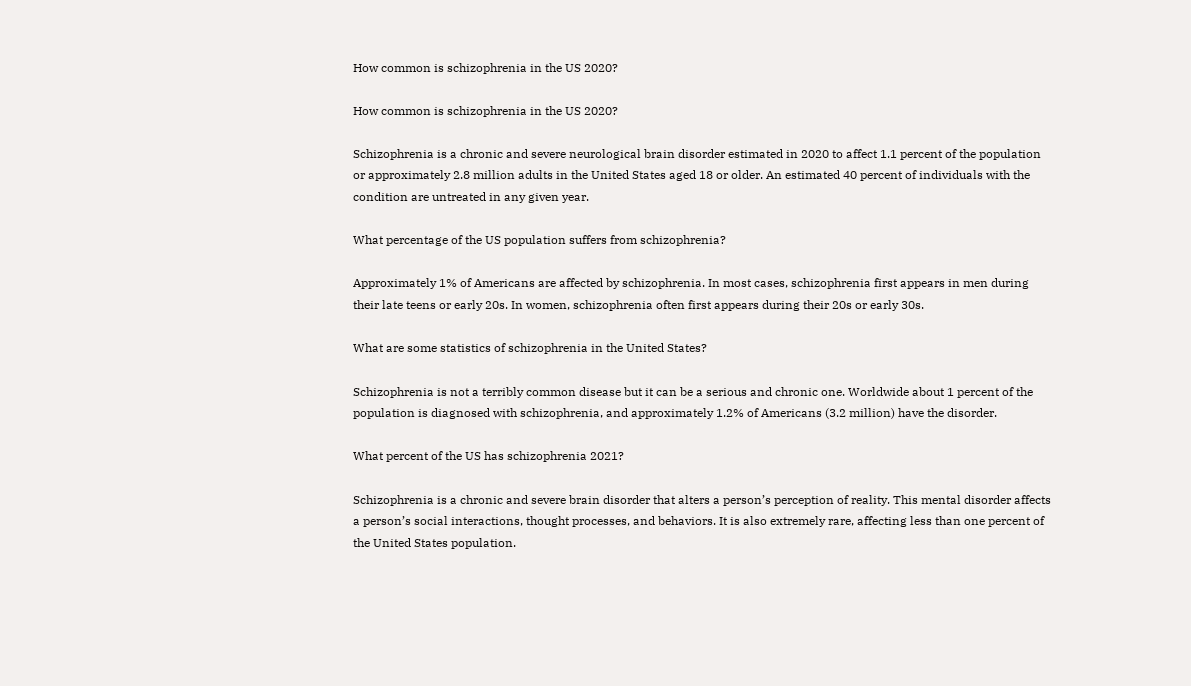How common is schizophrenia in the US 2020?

How common is schizophrenia in the US 2020?

Schizophrenia is a chronic and severe neurological brain disorder estimated in 2020 to affect 1.1 percent of the population or approximately 2.8 million adults in the United States aged 18 or older. An estimated 40 percent of individuals with the condition are untreated in any given year.

What percentage of the US population suffers from schizophrenia?

Approximately 1% of Americans are affected by schizophrenia. In most cases, schizophrenia first appears in men during their late teens or early 20s. In women, schizophrenia often first appears during their 20s or early 30s.

What are some statistics of schizophrenia in the United States?

Schizophrenia is not a terribly common disease but it can be a serious and chronic one. Worldwide about 1 percent of the population is diagnosed with schizophrenia, and approximately 1.2% of Americans (3.2 million) have the disorder.

What percent of the US has schizophrenia 2021?

Schizophrenia is a chronic and severe brain disorder that alters a person’s perception of reality. This mental disorder affects a person’s social interactions, thought processes, and behaviors. It is also extremely rare, affecting less than one percent of the United States population.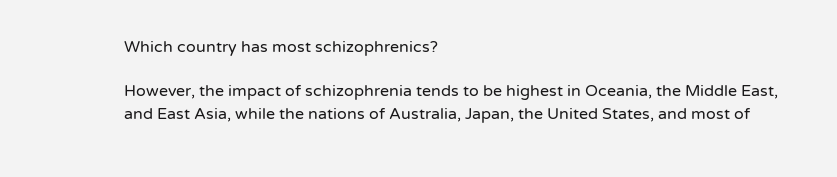Which country has most schizophrenics?

However, the impact of schizophrenia tends to be highest in Oceania, the Middle East, and East Asia, while the nations of Australia, Japan, the United States, and most of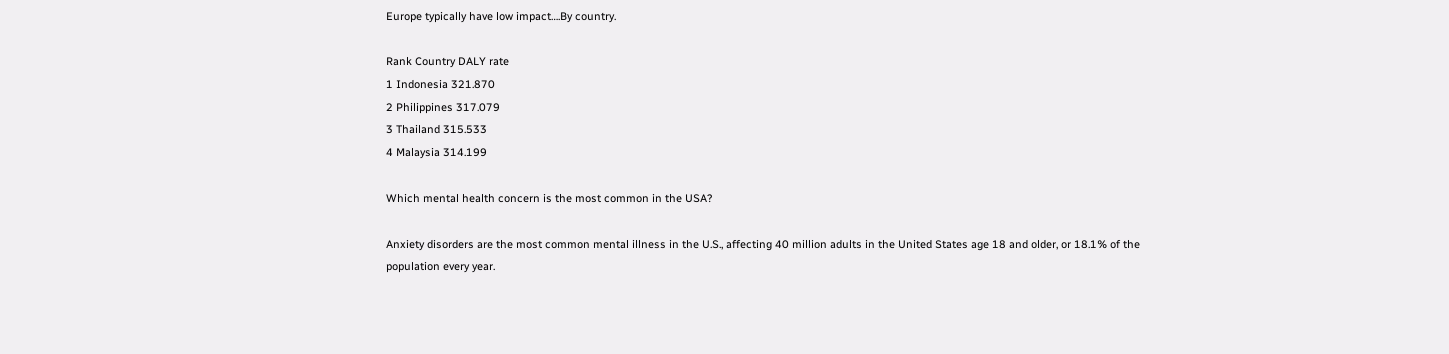Europe typically have low impact….By country.

Rank Country DALY rate
1 Indonesia 321.870
2 Philippines 317.079
3 Thailand 315.533
4 Malaysia 314.199

Which mental health concern is the most common in the USA?

Anxiety disorders are the most common mental illness in the U.S., affecting 40 million adults in the United States age 18 and older, or 18.1% of the population every year.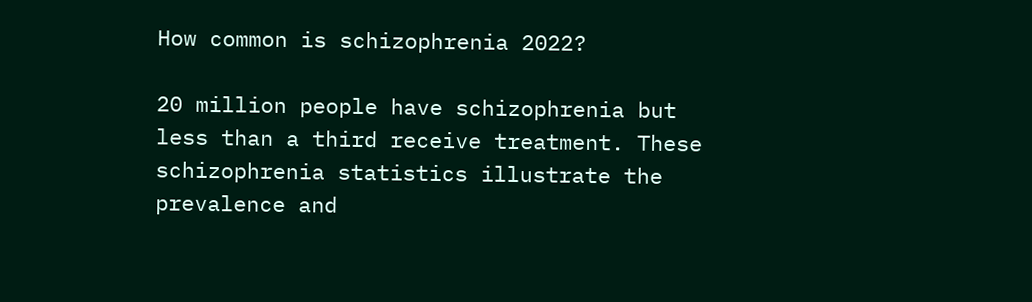How common is schizophrenia 2022?

20 million people have schizophrenia but less than a third receive treatment. These schizophrenia statistics illustrate the prevalence and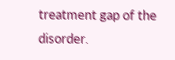treatment gap of the disorder.